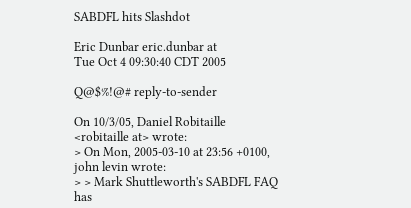SABDFL hits Slashdot

Eric Dunbar eric.dunbar at
Tue Oct 4 09:30:40 CDT 2005

Q@$%!@# reply-to-sender

On 10/3/05, Daniel Robitaille <robitaille at> wrote:
> On Mon, 2005-03-10 at 23:56 +0100, john levin wrote:
> > Mark Shuttleworth's SABDFL FAQ has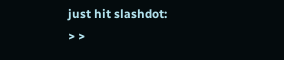just hit slashdot:
> >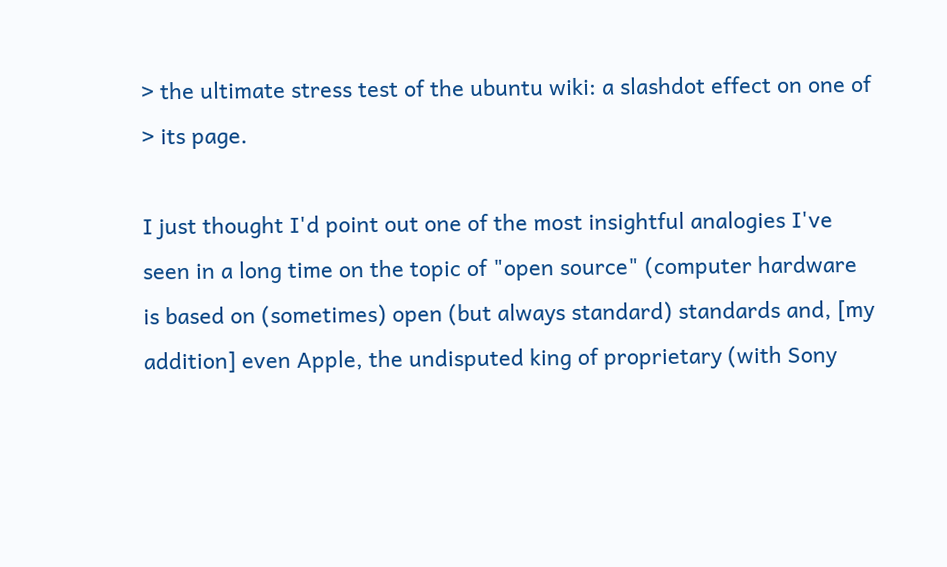> the ultimate stress test of the ubuntu wiki: a slashdot effect on one of
> its page.

I just thought I'd point out one of the most insightful analogies I've
seen in a long time on the topic of "open source" (computer hardware
is based on (sometimes) open (but always standard) standards and, [my
addition] even Apple, the undisputed king of proprietary (with Sony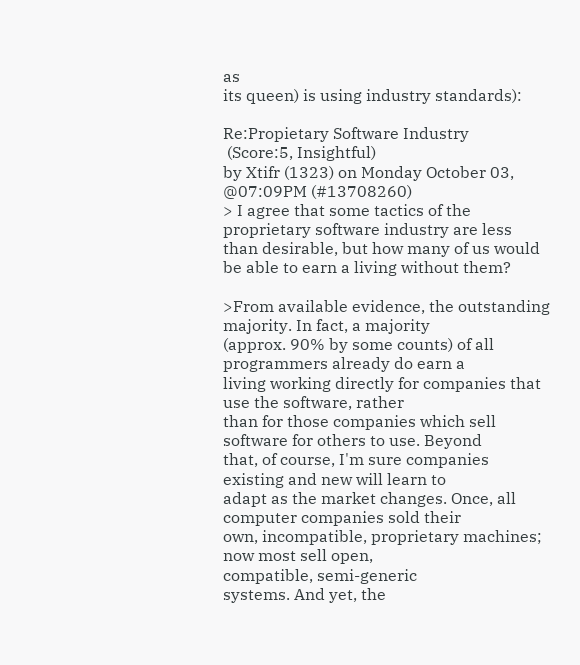as
its queen) is using industry standards):

Re:Propietary Software Industry
 (Score:5, Insightful)
by Xtifr (1323) on Monday October 03, @07:09PM (#13708260)
> I agree that some tactics of the proprietary software industry are less than desirable, but how many of us would be able to earn a living without them?

>From available evidence, the outstanding majority. In fact, a majority
(approx. 90% by some counts) of all programmers already do earn a
living working directly for companies that use the software, rather
than for those companies which sell software for others to use. Beyond
that, of course, I'm sure companies existing and new will learn to
adapt as the market changes. Once, all computer companies sold their
own, incompatible, proprietary machines; now most sell open,
compatible, semi-generic
systems. And yet, the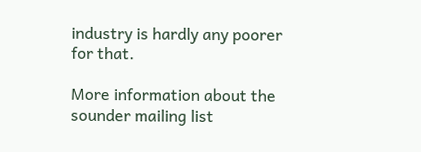industry is hardly any poorer for that.

More information about the sounder mailing list